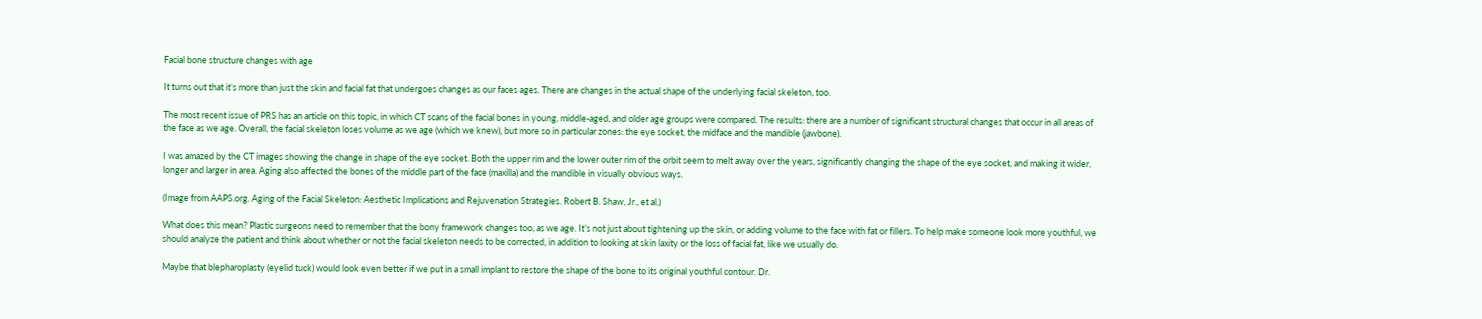Facial bone structure changes with age

It turns out that it’s more than just the skin and facial fat that undergoes changes as our faces ages. There are changes in the actual shape of the underlying facial skeleton, too.

The most recent issue of PRS has an article on this topic, in which CT scans of the facial bones in young, middle-aged, and older age groups were compared. The results: there are a number of significant structural changes that occur in all areas of the face as we age. Overall, the facial skeleton loses volume as we age (which we knew), but more so in particular zones: the eye socket, the midface and the mandible (jawbone).

I was amazed by the CT images showing the change in shape of the eye socket. Both the upper rim and the lower outer rim of the orbit seem to melt away over the years, significantly changing the shape of the eye socket, and making it wider, longer and larger in area. Aging also affected the bones of the middle part of the face (maxilla) and the mandible in visually obvious ways.

(Image from AAPS.org. Aging of the Facial Skeleton: Aesthetic Implications and Rejuvenation Strategies. Robert B. Shaw, Jr., et al.)

What does this mean? Plastic surgeons need to remember that the bony framework changes too, as we age. It’s not just about tightening up the skin, or adding volume to the face with fat or fillers. To help make someone look more youthful, we should analyze the patient and think about whether or not the facial skeleton needs to be corrected, in addition to looking at skin laxity or the loss of facial fat, like we usually do.

Maybe that blepharoplasty (eyelid tuck) would look even better if we put in a small implant to restore the shape of the bone to its original youthful contour. Dr.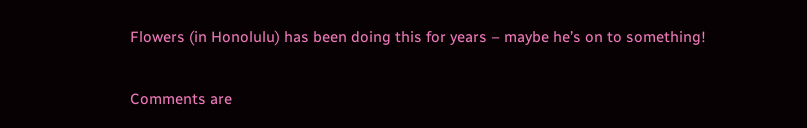Flowers (in Honolulu) has been doing this for years – maybe he’s on to something!

Comments are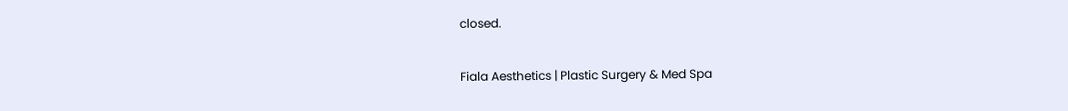closed.

Fiala Aesthetics | Plastic Surgery & Med Spa